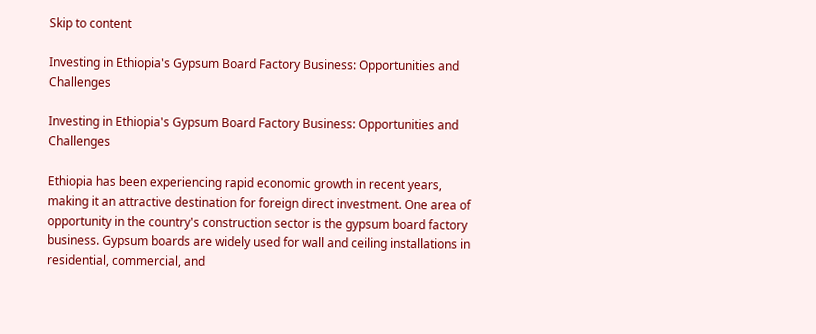Skip to content

Investing in Ethiopia's Gypsum Board Factory Business: Opportunities and Challenges

Investing in Ethiopia's Gypsum Board Factory Business: Opportunities and Challenges

Ethiopia has been experiencing rapid economic growth in recent years, making it an attractive destination for foreign direct investment. One area of opportunity in the country's construction sector is the gypsum board factory business. Gypsum boards are widely used for wall and ceiling installations in residential, commercial, and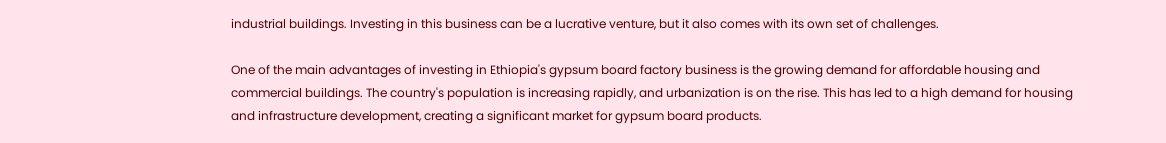industrial buildings. Investing in this business can be a lucrative venture, but it also comes with its own set of challenges.

One of the main advantages of investing in Ethiopia's gypsum board factory business is the growing demand for affordable housing and commercial buildings. The country's population is increasing rapidly, and urbanization is on the rise. This has led to a high demand for housing and infrastructure development, creating a significant market for gypsum board products.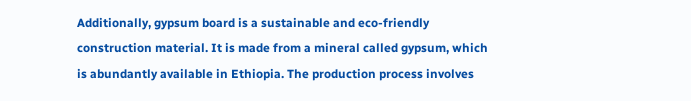Additionally, gypsum board is a sustainable and eco-friendly construction material. It is made from a mineral called gypsum, which is abundantly available in Ethiopia. The production process involves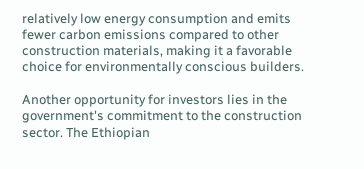relatively low energy consumption and emits fewer carbon emissions compared to other construction materials, making it a favorable choice for environmentally conscious builders.

Another opportunity for investors lies in the government's commitment to the construction sector. The Ethiopian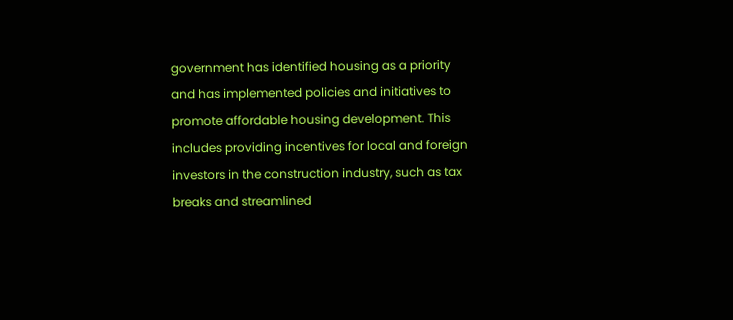government has identified housing as a priority and has implemented policies and initiatives to promote affordable housing development. This includes providing incentives for local and foreign investors in the construction industry, such as tax breaks and streamlined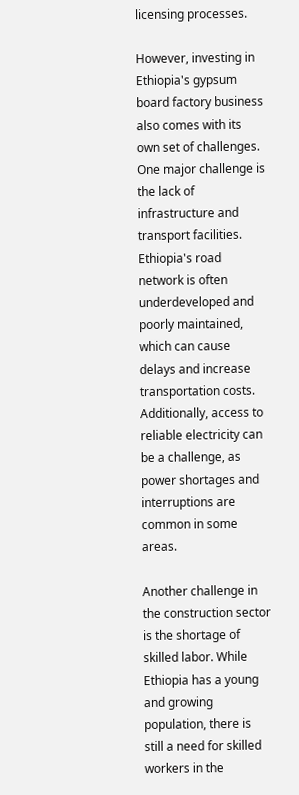licensing processes.

However, investing in Ethiopia's gypsum board factory business also comes with its own set of challenges. One major challenge is the lack of infrastructure and transport facilities. Ethiopia's road network is often underdeveloped and poorly maintained, which can cause delays and increase transportation costs. Additionally, access to reliable electricity can be a challenge, as power shortages and interruptions are common in some areas.

Another challenge in the construction sector is the shortage of skilled labor. While Ethiopia has a young and growing population, there is still a need for skilled workers in the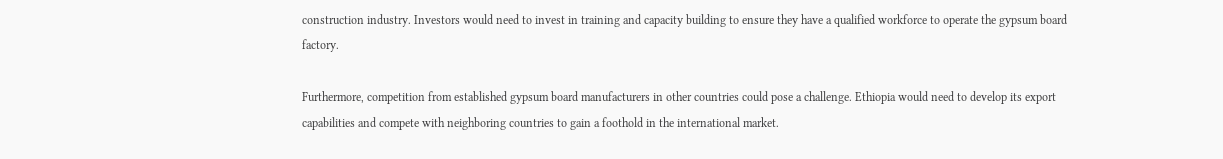construction industry. Investors would need to invest in training and capacity building to ensure they have a qualified workforce to operate the gypsum board factory.

Furthermore, competition from established gypsum board manufacturers in other countries could pose a challenge. Ethiopia would need to develop its export capabilities and compete with neighboring countries to gain a foothold in the international market.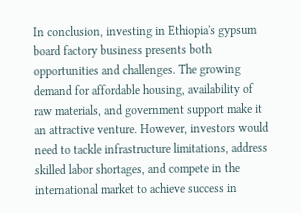In conclusion, investing in Ethiopia's gypsum board factory business presents both opportunities and challenges. The growing demand for affordable housing, availability of raw materials, and government support make it an attractive venture. However, investors would need to tackle infrastructure limitations, address skilled labor shortages, and compete in the international market to achieve success in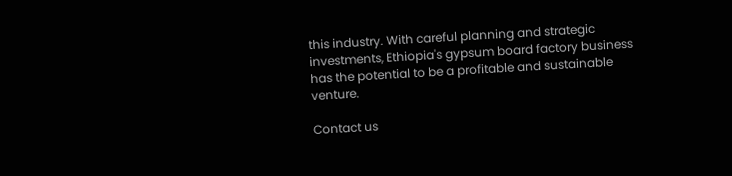this industry. With careful planning and strategic investments, Ethiopia's gypsum board factory business has the potential to be a profitable and sustainable venture.

Contact us